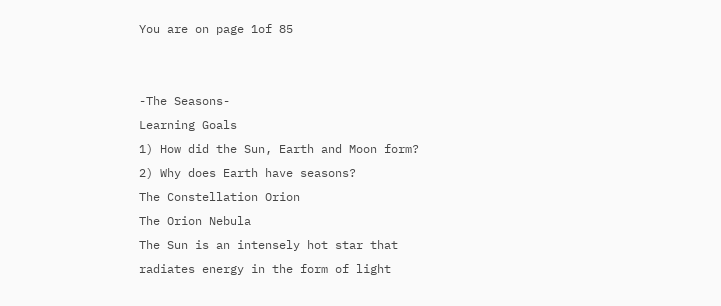You are on page 1of 85


-The Seasons-
Learning Goals
1) How did the Sun, Earth and Moon form?
2) Why does Earth have seasons?
The Constellation Orion
The Orion Nebula
The Sun is an intensely hot star that
radiates energy in the form of light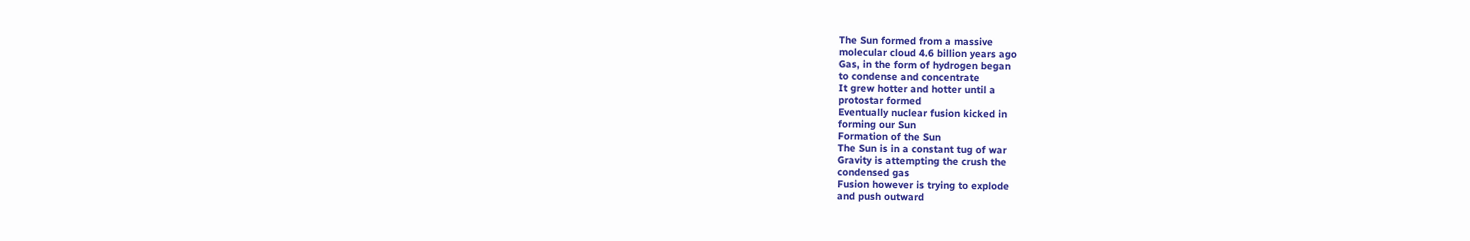The Sun formed from a massive
molecular cloud 4.6 billion years ago
Gas, in the form of hydrogen began
to condense and concentrate
It grew hotter and hotter until a
protostar formed
Eventually nuclear fusion kicked in
forming our Sun
Formation of the Sun
The Sun is in a constant tug of war
Gravity is attempting the crush the
condensed gas
Fusion however is trying to explode
and push outward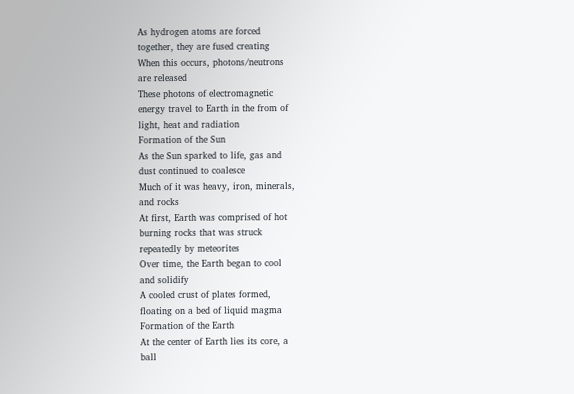As hydrogen atoms are forced
together, they are fused creating
When this occurs, photons/neutrons
are released
These photons of electromagnetic
energy travel to Earth in the from of
light, heat and radiation
Formation of the Sun
As the Sun sparked to life, gas and
dust continued to coalesce
Much of it was heavy, iron, minerals,
and rocks
At first, Earth was comprised of hot
burning rocks that was struck
repeatedly by meteorites
Over time, the Earth began to cool
and solidify
A cooled crust of plates formed,
floating on a bed of liquid magma
Formation of the Earth
At the center of Earth lies its core, a
ball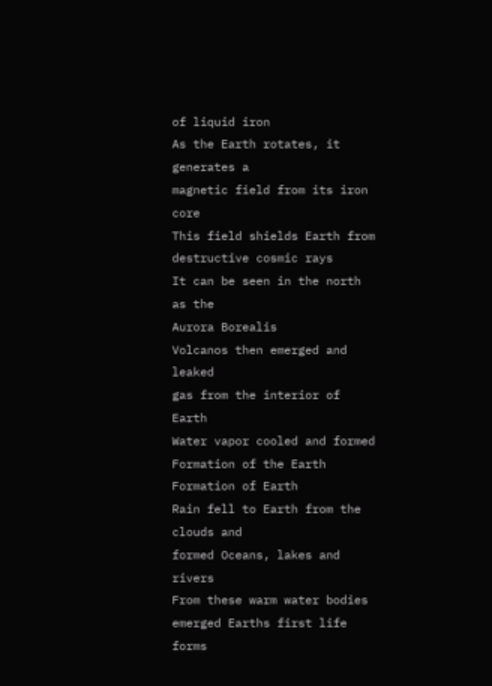of liquid iron
As the Earth rotates, it generates a
magnetic field from its iron core
This field shields Earth from
destructive cosmic rays
It can be seen in the north as the
Aurora Borealis
Volcanos then emerged and leaked
gas from the interior of Earth
Water vapor cooled and formed
Formation of the Earth
Formation of Earth
Rain fell to Earth from the clouds and
formed Oceans, lakes and rivers
From these warm water bodies
emerged Earths first life forms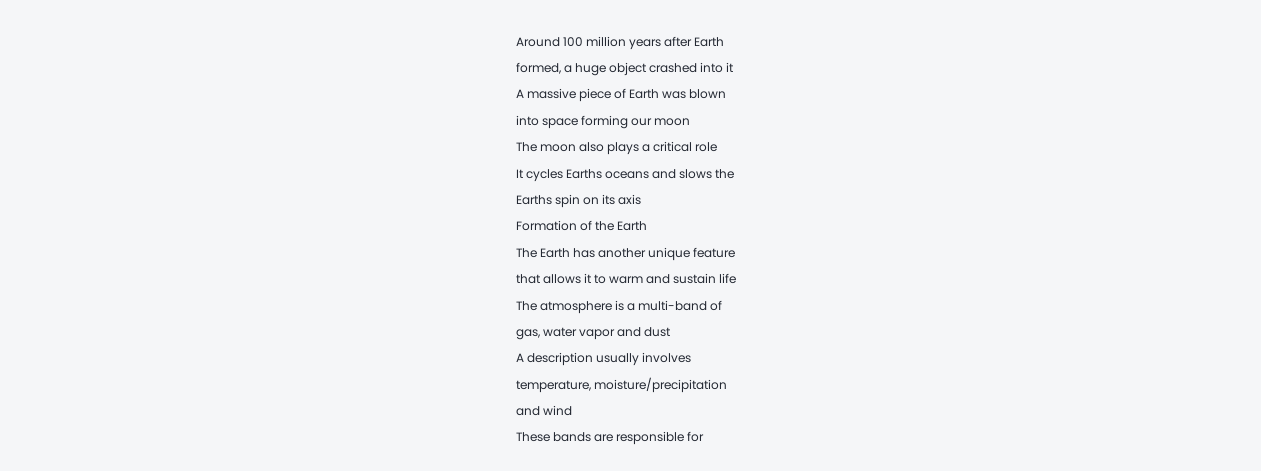Around 100 million years after Earth
formed, a huge object crashed into it
A massive piece of Earth was blown
into space forming our moon
The moon also plays a critical role
It cycles Earths oceans and slows the
Earths spin on its axis
Formation of the Earth
The Earth has another unique feature
that allows it to warm and sustain life
The atmosphere is a multi-band of
gas, water vapor and dust
A description usually involves
temperature, moisture/precipitation
and wind
These bands are responsible for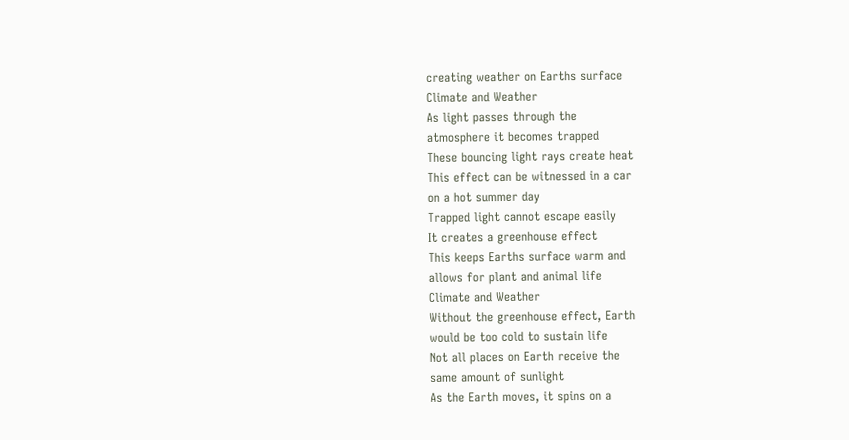creating weather on Earths surface
Climate and Weather
As light passes through the
atmosphere it becomes trapped
These bouncing light rays create heat
This effect can be witnessed in a car
on a hot summer day
Trapped light cannot escape easily
It creates a greenhouse effect
This keeps Earths surface warm and
allows for plant and animal life
Climate and Weather
Without the greenhouse effect, Earth
would be too cold to sustain life
Not all places on Earth receive the
same amount of sunlight
As the Earth moves, it spins on a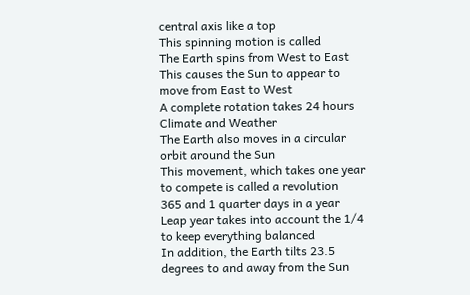central axis like a top
This spinning motion is called
The Earth spins from West to East
This causes the Sun to appear to
move from East to West
A complete rotation takes 24 hours
Climate and Weather
The Earth also moves in a circular
orbit around the Sun
This movement, which takes one year
to compete is called a revolution
365 and 1 quarter days in a year
Leap year takes into account the 1/4
to keep everything balanced
In addition, the Earth tilts 23.5
degrees to and away from the Sun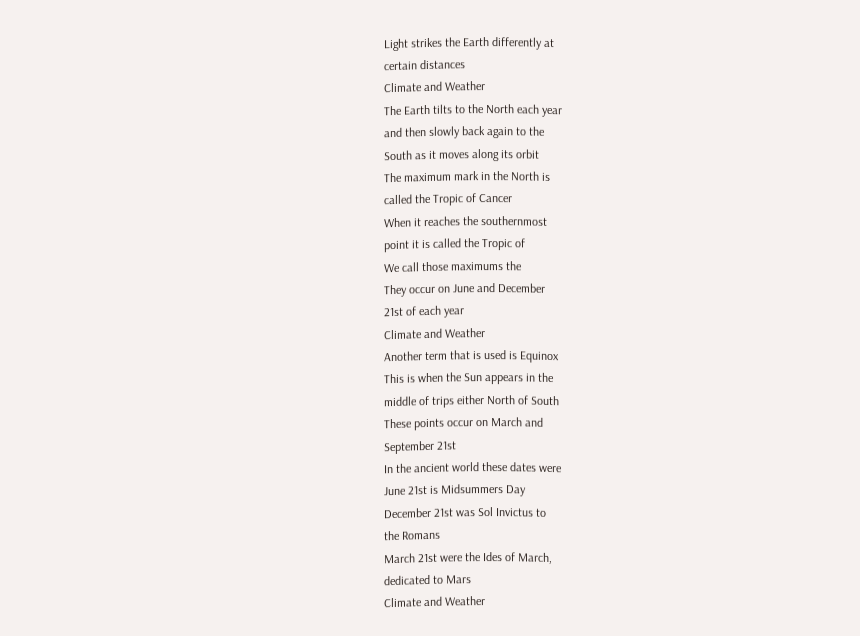Light strikes the Earth differently at
certain distances
Climate and Weather
The Earth tilts to the North each year
and then slowly back again to the
South as it moves along its orbit
The maximum mark in the North is
called the Tropic of Cancer
When it reaches the southernmost
point it is called the Tropic of
We call those maximums the
They occur on June and December
21st of each year
Climate and Weather
Another term that is used is Equinox
This is when the Sun appears in the
middle of trips either North of South
These points occur on March and
September 21st
In the ancient world these dates were
June 21st is Midsummers Day
December 21st was Sol Invictus to
the Romans
March 21st were the Ides of March,
dedicated to Mars
Climate and Weather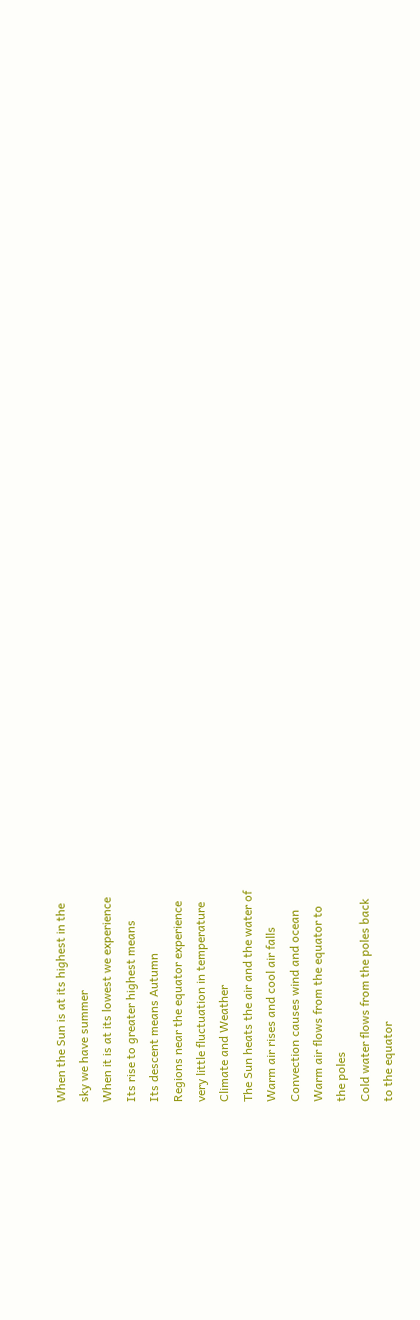When the Sun is at its highest in the
sky we have summer
When it is at its lowest we experience
Its rise to greater highest means
Its descent means Autumn
Regions near the equator experience
very little fluctuation in temperature
Climate and Weather
The Sun heats the air and the water of
Warm air rises and cool air falls
Convection causes wind and ocean
Warm air flows from the equator to
the poles
Cold water flows from the poles back
to the equator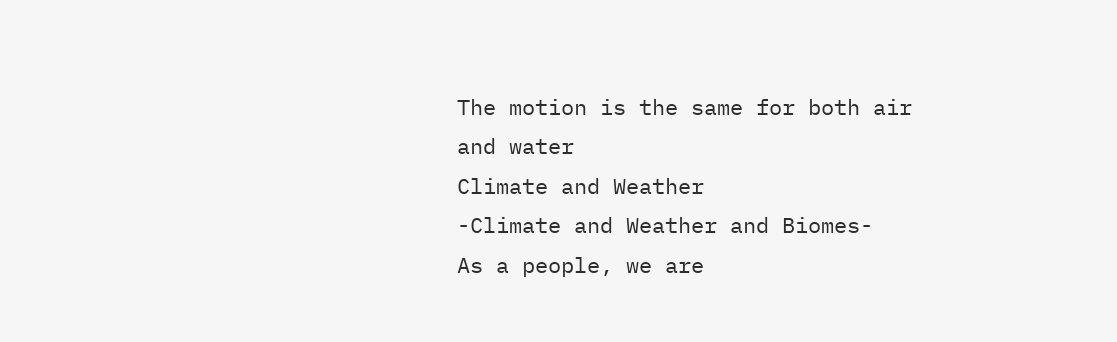The motion is the same for both air
and water
Climate and Weather
-Climate and Weather and Biomes-
As a people, we are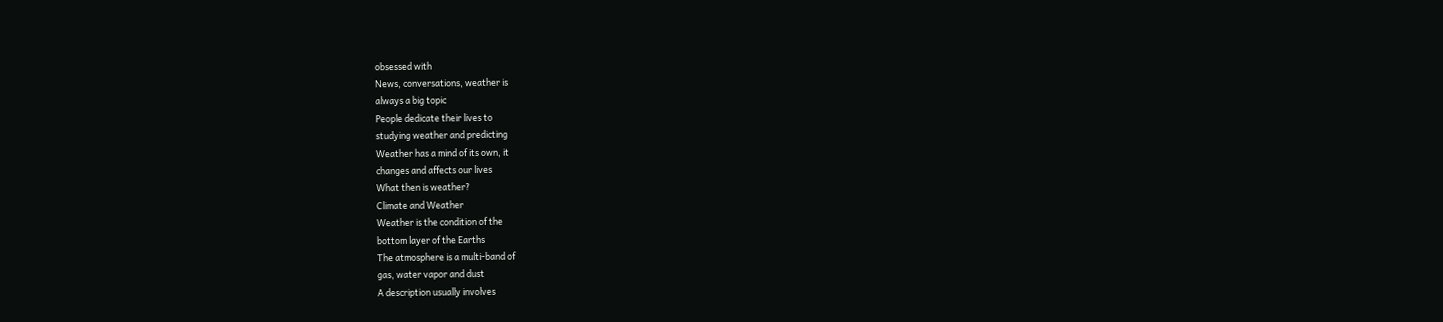obsessed with
News, conversations, weather is
always a big topic
People dedicate their lives to
studying weather and predicting
Weather has a mind of its own, it
changes and affects our lives
What then is weather?
Climate and Weather
Weather is the condition of the
bottom layer of the Earths
The atmosphere is a multi-band of
gas, water vapor and dust
A description usually involves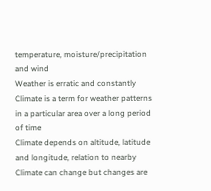temperature, moisture/precipitation
and wind
Weather is erratic and constantly
Climate is a term for weather patterns
in a particular area over a long period
of time
Climate depends on altitude, latitude
and longitude, relation to nearby
Climate can change but changes are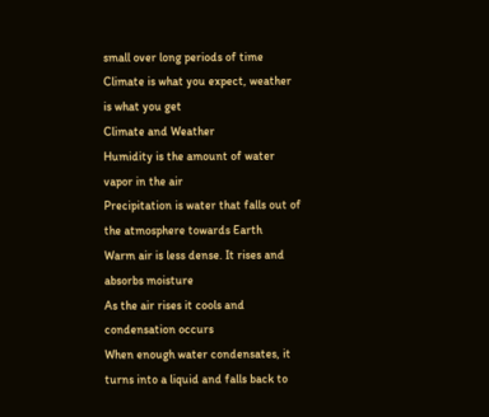small over long periods of time
Climate is what you expect, weather
is what you get
Climate and Weather
Humidity is the amount of water
vapor in the air
Precipitation is water that falls out of
the atmosphere towards Earth
Warm air is less dense. It rises and
absorbs moisture
As the air rises it cools and
condensation occurs
When enough water condensates, it
turns into a liquid and falls back to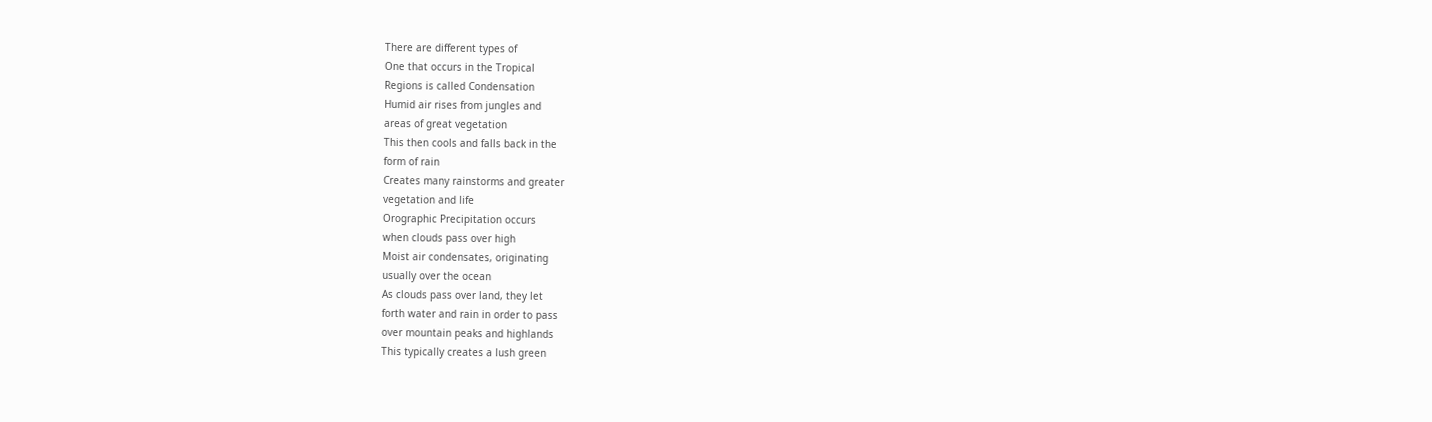There are different types of
One that occurs in the Tropical
Regions is called Condensation
Humid air rises from jungles and
areas of great vegetation
This then cools and falls back in the
form of rain
Creates many rainstorms and greater
vegetation and life
Orographic Precipitation occurs
when clouds pass over high
Moist air condensates, originating
usually over the ocean
As clouds pass over land, they let
forth water and rain in order to pass
over mountain peaks and highlands
This typically creates a lush green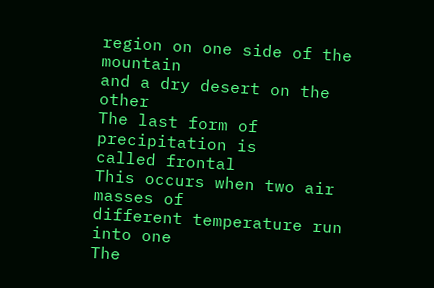region on one side of the mountain
and a dry desert on the other
The last form of precipitation is
called frontal
This occurs when two air masses of
different temperature run into one
The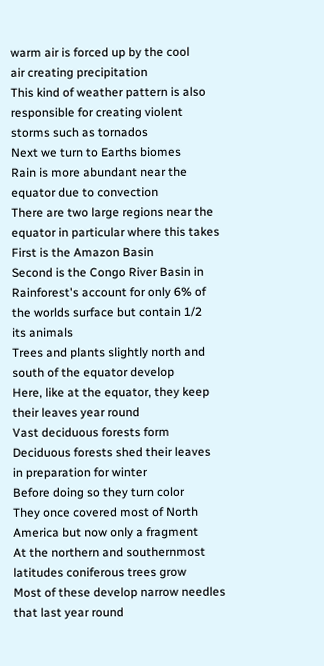warm air is forced up by the cool
air creating precipitation
This kind of weather pattern is also
responsible for creating violent
storms such as tornados
Next we turn to Earths biomes
Rain is more abundant near the
equator due to convection
There are two large regions near the
equator in particular where this takes
First is the Amazon Basin
Second is the Congo River Basin in
Rainforest's account for only 6% of
the worlds surface but contain 1/2
its animals
Trees and plants slightly north and
south of the equator develop
Here, like at the equator, they keep
their leaves year round
Vast deciduous forests form
Deciduous forests shed their leaves
in preparation for winter
Before doing so they turn color
They once covered most of North
America but now only a fragment
At the northern and southernmost
latitudes coniferous trees grow
Most of these develop narrow needles
that last year round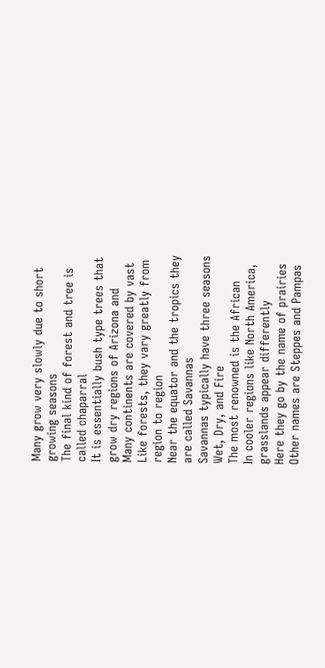Many grow very slowly due to short
growing seasons
The final kind of forest and tree is
called chaparral
It is essentially bush type trees that
grow dry regions of Arizona and
Many continents are covered by vast
Like forests, they vary greatly from
region to region
Near the equator and the tropics they
are called Savannas
Savannas typically have three seasons
Wet, Dry, and Fire
The most renowned is the African
In cooler regions like North America,
grasslands appear differently
Here they go by the name of prairies
Other names are Steppes and Pampas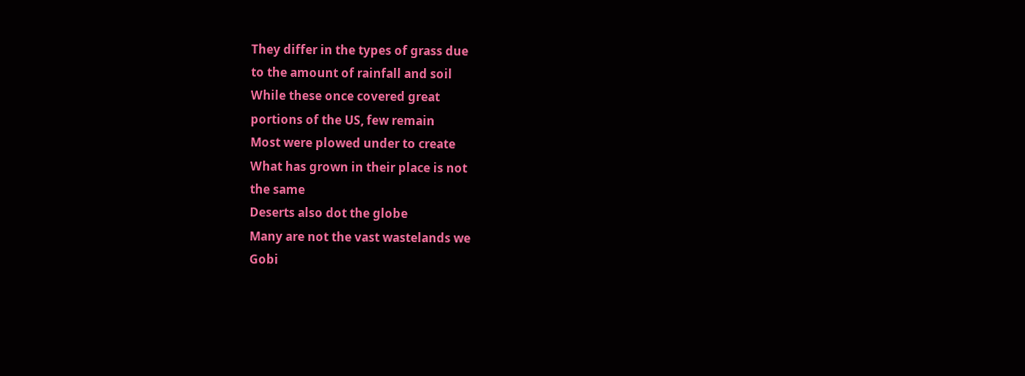They differ in the types of grass due
to the amount of rainfall and soil
While these once covered great
portions of the US, few remain
Most were plowed under to create
What has grown in their place is not
the same
Deserts also dot the globe
Many are not the vast wastelands we
Gobi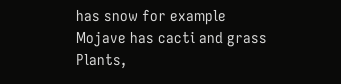has snow for example
Mojave has cacti and grass
Plants,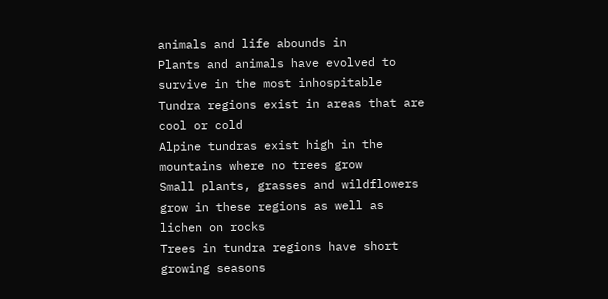animals and life abounds in
Plants and animals have evolved to
survive in the most inhospitable
Tundra regions exist in areas that are
cool or cold
Alpine tundras exist high in the
mountains where no trees grow
Small plants, grasses and wildflowers
grow in these regions as well as
lichen on rocks
Trees in tundra regions have short
growing seasons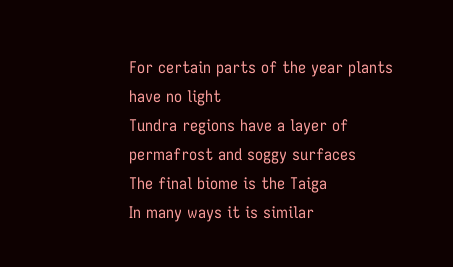For certain parts of the year plants
have no light
Tundra regions have a layer of
permafrost and soggy surfaces
The final biome is the Taiga
In many ways it is similar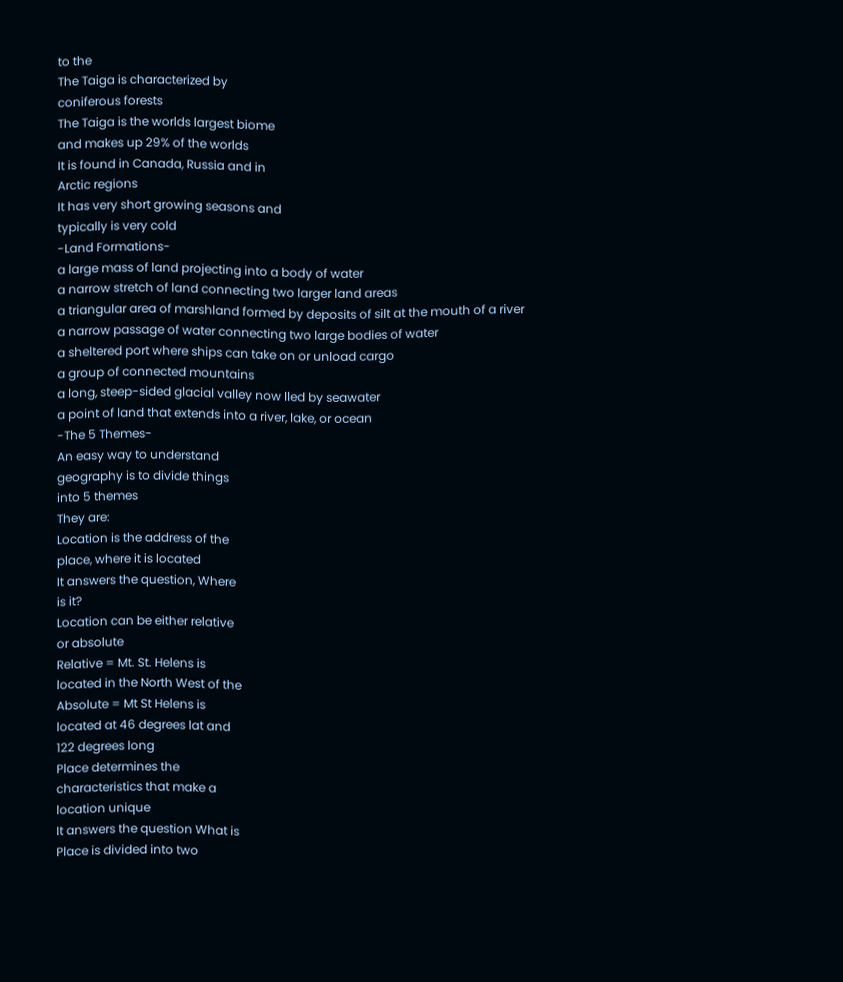to the
The Taiga is characterized by
coniferous forests
The Taiga is the worlds largest biome
and makes up 29% of the worlds
It is found in Canada, Russia and in
Arctic regions
It has very short growing seasons and
typically is very cold
-Land Formations-
a large mass of land projecting into a body of water
a narrow stretch of land connecting two larger land areas
a triangular area of marshland formed by deposits of silt at the mouth of a river
a narrow passage of water connecting two large bodies of water
a sheltered port where ships can take on or unload cargo
a group of connected mountains
a long, steep-sided glacial valley now lled by seawater
a point of land that extends into a river, lake, or ocean
-The 5 Themes-
An easy way to understand
geography is to divide things
into 5 themes
They are:
Location is the address of the
place, where it is located
It answers the question, Where
is it?
Location can be either relative
or absolute
Relative = Mt. St. Helens is
located in the North West of the
Absolute = Mt St Helens is
located at 46 degrees lat and
122 degrees long
Place determines the
characteristics that make a
location unique
It answers the question What is
Place is divided into two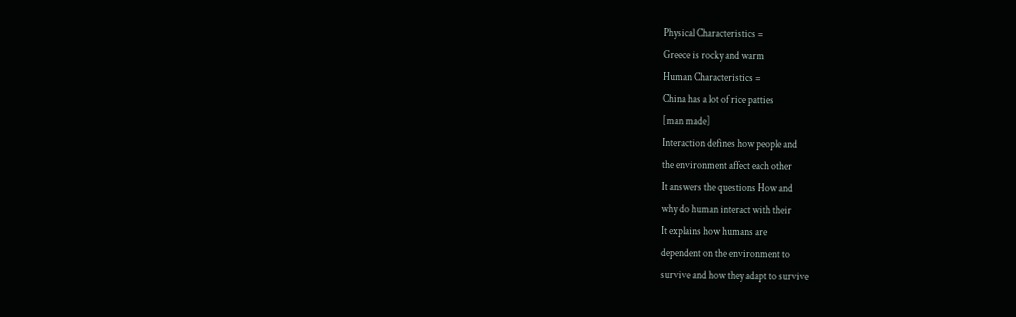Physical Characteristics =
Greece is rocky and warm
Human Characteristics =
China has a lot of rice patties
[man made]
Interaction defines how people and
the environment affect each other
It answers the questions How and
why do human interact with their
It explains how humans are
dependent on the environment to
survive and how they adapt to survive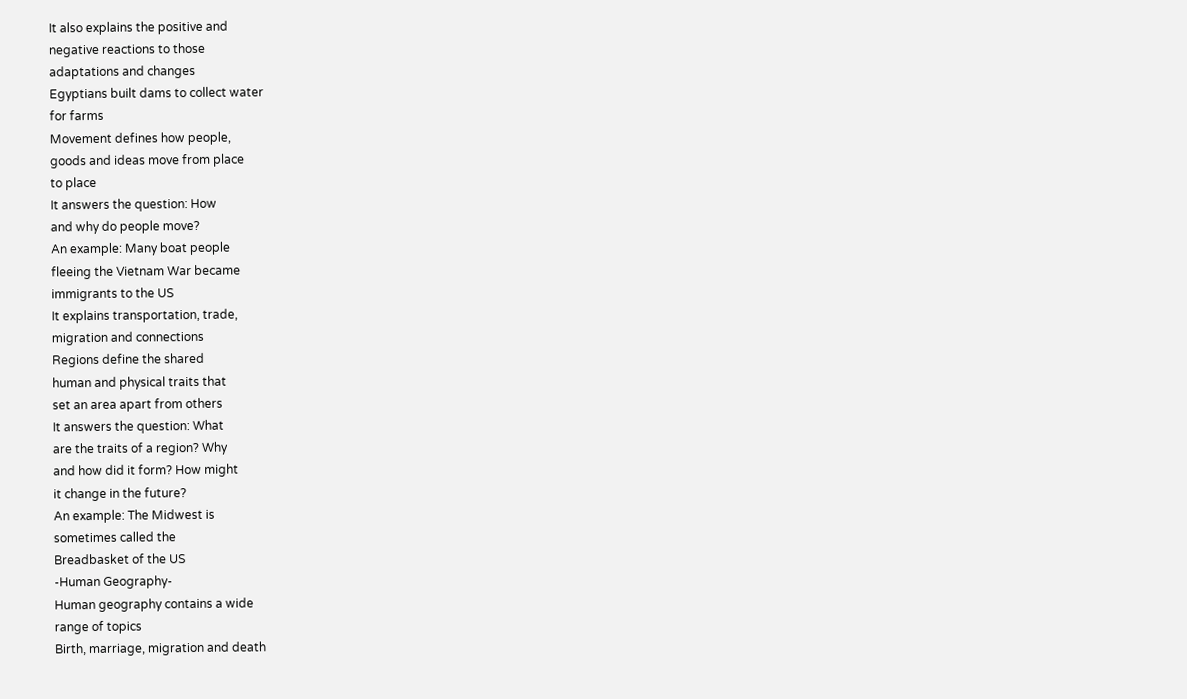It also explains the positive and
negative reactions to those
adaptations and changes
Egyptians built dams to collect water
for farms
Movement defines how people,
goods and ideas move from place
to place
It answers the question: How
and why do people move?
An example: Many boat people
fleeing the Vietnam War became
immigrants to the US
It explains transportation, trade,
migration and connections
Regions define the shared
human and physical traits that
set an area apart from others
It answers the question: What
are the traits of a region? Why
and how did it form? How might
it change in the future?
An example: The Midwest is
sometimes called the
Breadbasket of the US
-Human Geography-
Human geography contains a wide
range of topics
Birth, marriage, migration and death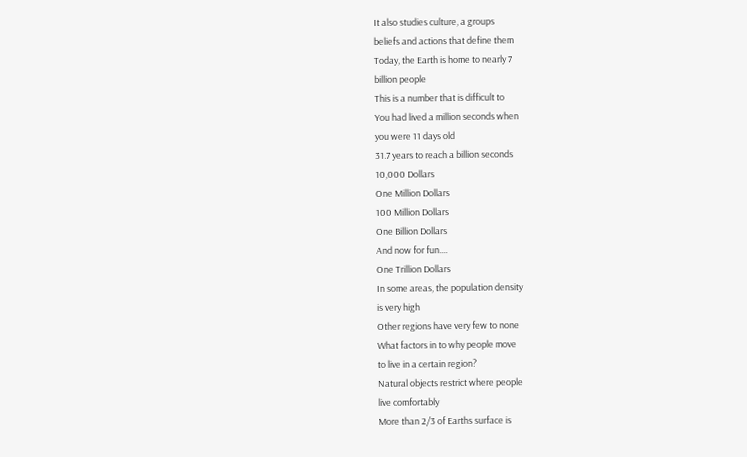It also studies culture, a groups
beliefs and actions that define them
Today, the Earth is home to nearly 7
billion people
This is a number that is difficult to
You had lived a million seconds when
you were 11 days old
31.7 years to reach a billion seconds
10,000 Dollars
One Million Dollars
100 Million Dollars
One Billion Dollars
And now for fun....
One Trillion Dollars
In some areas, the population density
is very high
Other regions have very few to none
What factors in to why people move
to live in a certain region?
Natural objects restrict where people
live comfortably
More than 2/3 of Earths surface is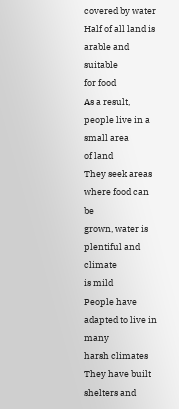covered by water
Half of all land is arable and suitable
for food
As a result, people live in a small area
of land
They seek areas where food can be
grown, water is plentiful and climate
is mild
People have adapted to live in many
harsh climates
They have built shelters and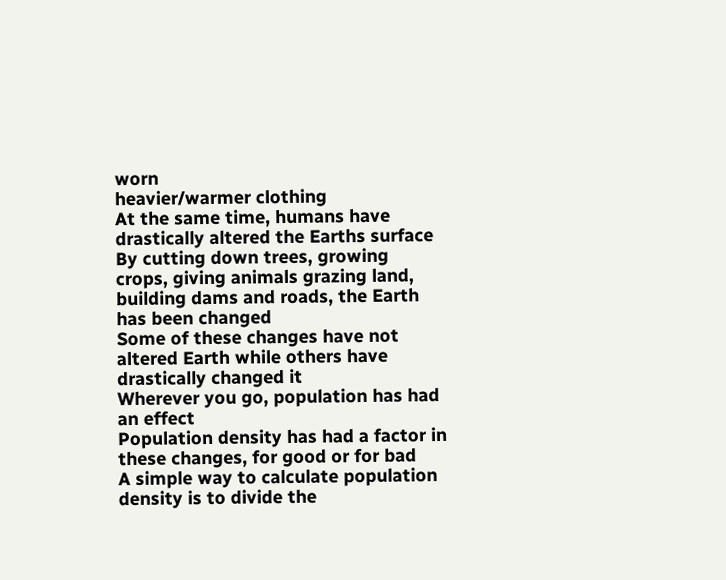worn
heavier/warmer clothing
At the same time, humans have
drastically altered the Earths surface
By cutting down trees, growing
crops, giving animals grazing land,
building dams and roads, the Earth
has been changed
Some of these changes have not
altered Earth while others have
drastically changed it
Wherever you go, population has had
an effect
Population density has had a factor in
these changes, for good or for bad
A simple way to calculate population
density is to divide the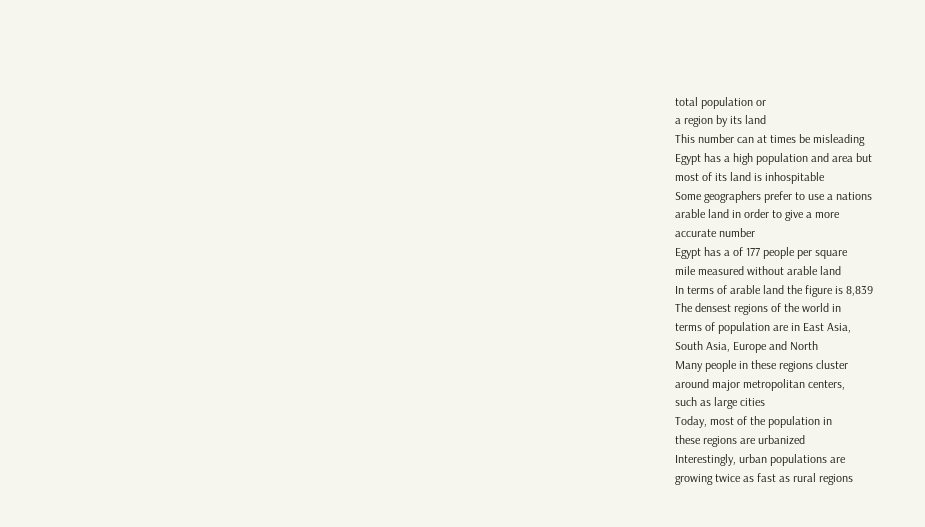total population or
a region by its land
This number can at times be misleading
Egypt has a high population and area but
most of its land is inhospitable
Some geographers prefer to use a nations
arable land in order to give a more
accurate number
Egypt has a of 177 people per square
mile measured without arable land
In terms of arable land the figure is 8,839
The densest regions of the world in
terms of population are in East Asia,
South Asia, Europe and North
Many people in these regions cluster
around major metropolitan centers,
such as large cities
Today, most of the population in
these regions are urbanized
Interestingly, urban populations are
growing twice as fast as rural regions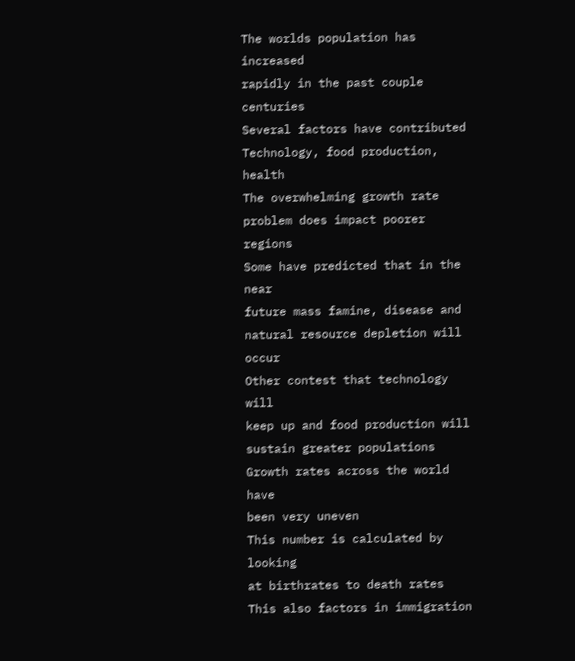The worlds population has increased
rapidly in the past couple centuries
Several factors have contributed
Technology, food production, health
The overwhelming growth rate
problem does impact poorer regions
Some have predicted that in the near
future mass famine, disease and
natural resource depletion will occur
Other contest that technology will
keep up and food production will
sustain greater populations
Growth rates across the world have
been very uneven
This number is calculated by looking
at birthrates to death rates
This also factors in immigration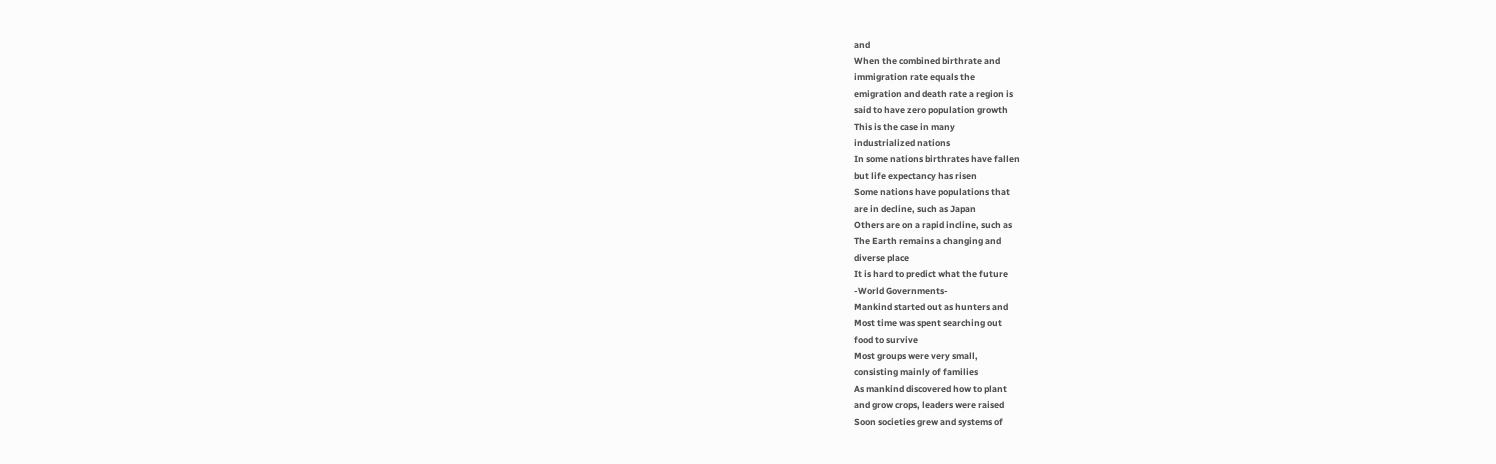and
When the combined birthrate and
immigration rate equals the
emigration and death rate a region is
said to have zero population growth
This is the case in many
industrialized nations
In some nations birthrates have fallen
but life expectancy has risen
Some nations have populations that
are in decline, such as Japan
Others are on a rapid incline, such as
The Earth remains a changing and
diverse place
It is hard to predict what the future
-World Governments-
Mankind started out as hunters and
Most time was spent searching out
food to survive
Most groups were very small,
consisting mainly of families
As mankind discovered how to plant
and grow crops, leaders were raised
Soon societies grew and systems of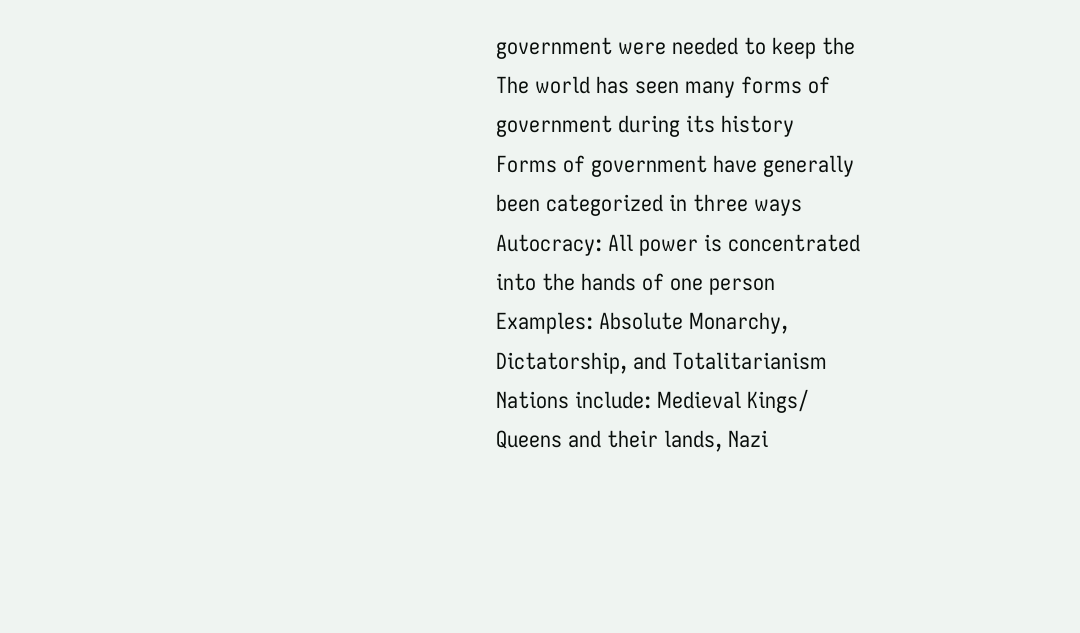government were needed to keep the
The world has seen many forms of
government during its history
Forms of government have generally
been categorized in three ways
Autocracy: All power is concentrated
into the hands of one person
Examples: Absolute Monarchy,
Dictatorship, and Totalitarianism
Nations include: Medieval Kings/
Queens and their lands, Nazi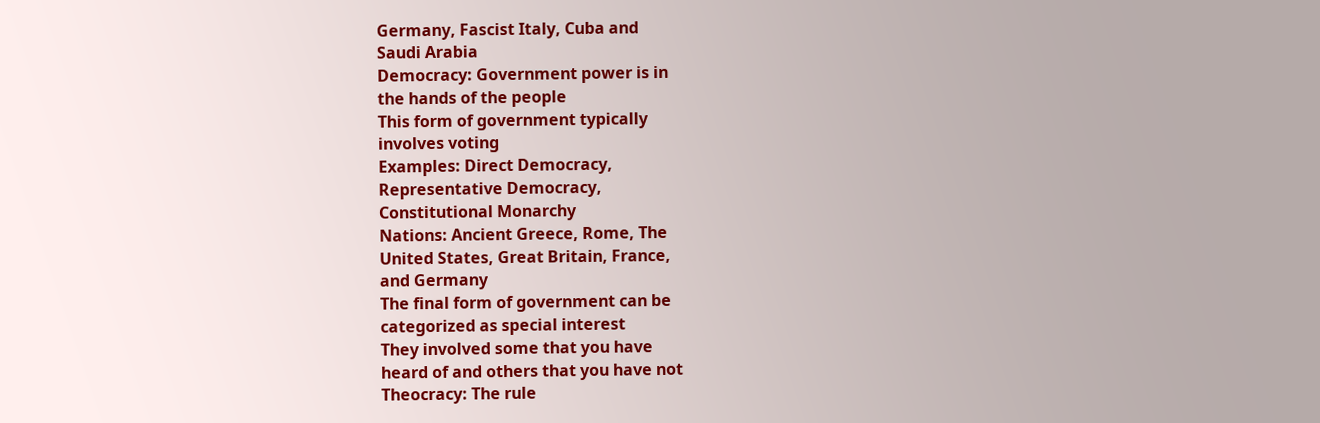Germany, Fascist Italy, Cuba and
Saudi Arabia
Democracy: Government power is in
the hands of the people
This form of government typically
involves voting
Examples: Direct Democracy,
Representative Democracy,
Constitutional Monarchy
Nations: Ancient Greece, Rome, The
United States, Great Britain, France,
and Germany
The final form of government can be
categorized as special interest
They involved some that you have
heard of and others that you have not
Theocracy: The rule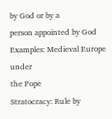by God or by a
person appointed by God
Examples: Medieval Europe under
the Pope
Stratocracy: Rule by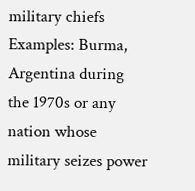military chiefs
Examples: Burma, Argentina during
the 1970s or any nation whose
military seizes power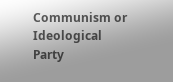Communism or Ideological Party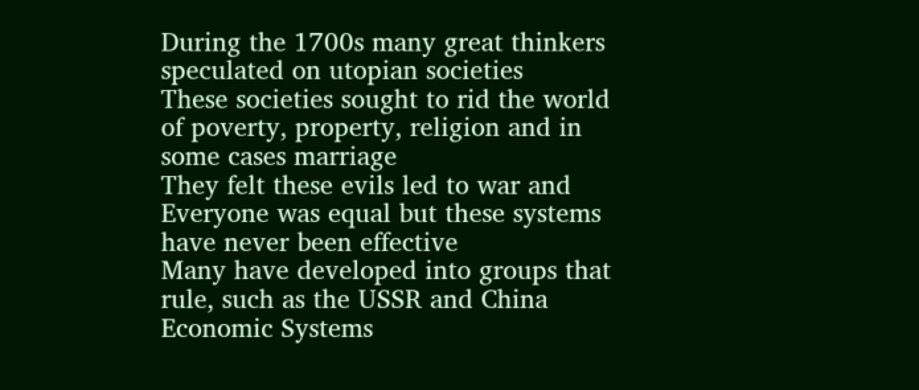During the 1700s many great thinkers
speculated on utopian societies
These societies sought to rid the world
of poverty, property, religion and in
some cases marriage
They felt these evils led to war and
Everyone was equal but these systems
have never been effective
Many have developed into groups that
rule, such as the USSR and China
Economic Systems